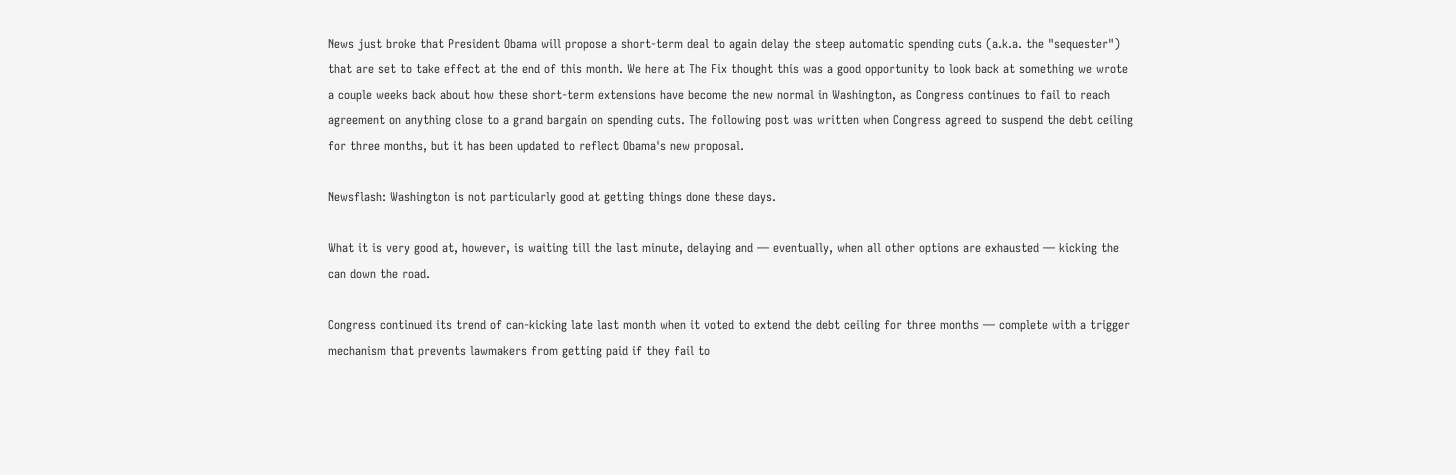News just broke that President Obama will propose a short-term deal to again delay the steep automatic spending cuts (a.k.a. the "sequester") that are set to take effect at the end of this month. We here at The Fix thought this was a good opportunity to look back at something we wrote a couple weeks back about how these short-term extensions have become the new normal in Washington, as Congress continues to fail to reach agreement on anything close to a grand bargain on spending cuts. The following post was written when Congress agreed to suspend the debt ceiling for three months, but it has been updated to reflect Obama's new proposal.

Newsflash: Washington is not particularly good at getting things done these days.

What it is very good at, however, is waiting till the last minute, delaying and — eventually, when all other options are exhausted — kicking the can down the road.

Congress continued its trend of can-kicking late last month when it voted to extend the debt ceiling for three months — complete with a trigger mechanism that prevents lawmakers from getting paid if they fail to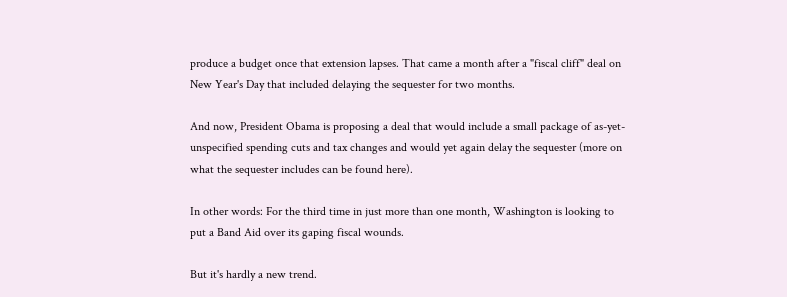produce a budget once that extension lapses. That came a month after a "fiscal cliff" deal on New Year's Day that included delaying the sequester for two months.

And now, President Obama is proposing a deal that would include a small package of as-yet-unspecified spending cuts and tax changes and would yet again delay the sequester (more on what the sequester includes can be found here).

In other words: For the third time in just more than one month, Washington is looking to put a Band Aid over its gaping fiscal wounds.

But it's hardly a new trend.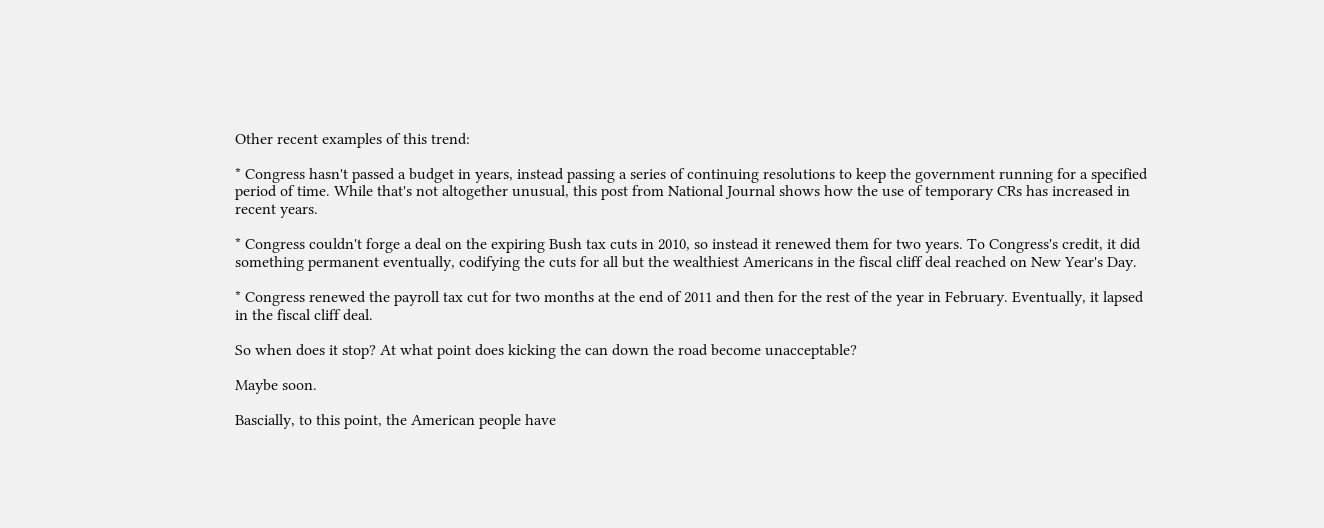Other recent examples of this trend:

* Congress hasn't passed a budget in years, instead passing a series of continuing resolutions to keep the government running for a specified period of time. While that's not altogether unusual, this post from National Journal shows how the use of temporary CRs has increased in recent years.

* Congress couldn't forge a deal on the expiring Bush tax cuts in 2010, so instead it renewed them for two years. To Congress's credit, it did something permanent eventually, codifying the cuts for all but the wealthiest Americans in the fiscal cliff deal reached on New Year's Day.

* Congress renewed the payroll tax cut for two months at the end of 2011 and then for the rest of the year in February. Eventually, it lapsed in the fiscal cliff deal.

So when does it stop? At what point does kicking the can down the road become unacceptable?

Maybe soon.

Bascially, to this point, the American people have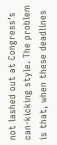not lashed out at Congress's can-kicking style. The problem is that, when these deadlines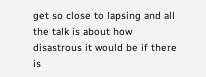get so close to lapsing and all the talk is about how disastrous it would be if there is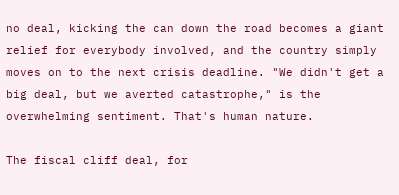no deal, kicking the can down the road becomes a giant relief for everybody involved, and the country simply moves on to the next crisis deadline. "We didn't get a big deal, but we averted catastrophe," is the overwhelming sentiment. That's human nature.

The fiscal cliff deal, for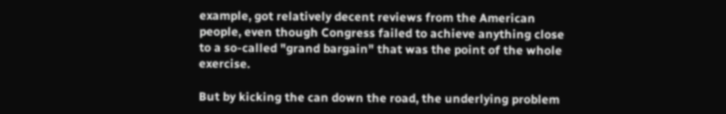example, got relatively decent reviews from the American people, even though Congress failed to achieve anything close to a so-called "grand bargain" that was the point of the whole exercise.

But by kicking the can down the road, the underlying problem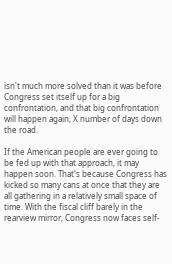isn't much more solved than it was before Congress set itself up for a big confrontation, and that big confrontation will happen again, X number of days down the road.

If the American people are ever going to be fed up with that approach, it may happen soon. That's because Congress has kicked so many cans at once that they are all gathering in a relatively small space of time. With the fiscal cliff barely in the rearview mirror, Congress now faces self-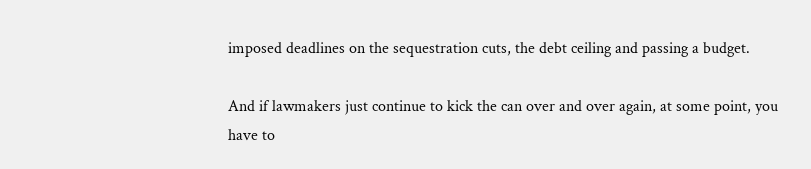imposed deadlines on the sequestration cuts, the debt ceiling and passing a budget.

And if lawmakers just continue to kick the can over and over again, at some point, you have to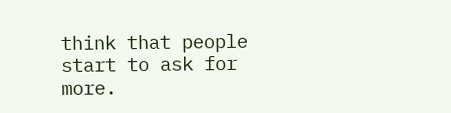think that people start to ask for more.